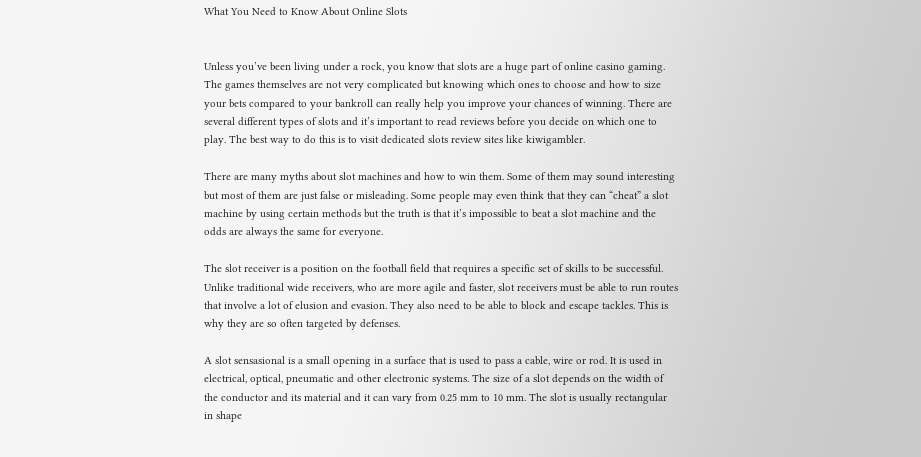What You Need to Know About Online Slots


Unless you’ve been living under a rock, you know that slots are a huge part of online casino gaming. The games themselves are not very complicated but knowing which ones to choose and how to size your bets compared to your bankroll can really help you improve your chances of winning. There are several different types of slots and it’s important to read reviews before you decide on which one to play. The best way to do this is to visit dedicated slots review sites like kiwigambler.

There are many myths about slot machines and how to win them. Some of them may sound interesting but most of them are just false or misleading. Some people may even think that they can “cheat” a slot machine by using certain methods but the truth is that it’s impossible to beat a slot machine and the odds are always the same for everyone.

The slot receiver is a position on the football field that requires a specific set of skills to be successful. Unlike traditional wide receivers, who are more agile and faster, slot receivers must be able to run routes that involve a lot of elusion and evasion. They also need to be able to block and escape tackles. This is why they are so often targeted by defenses.

A slot sensasional is a small opening in a surface that is used to pass a cable, wire or rod. It is used in electrical, optical, pneumatic and other electronic systems. The size of a slot depends on the width of the conductor and its material and it can vary from 0.25 mm to 10 mm. The slot is usually rectangular in shape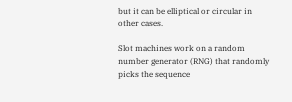but it can be elliptical or circular in other cases.

Slot machines work on a random number generator (RNG) that randomly picks the sequence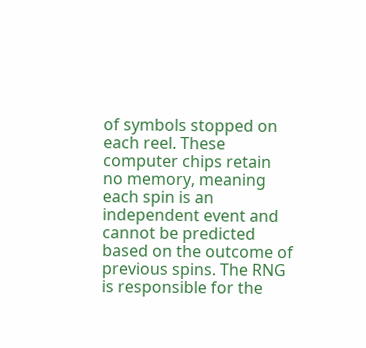of symbols stopped on each reel. These computer chips retain no memory, meaning each spin is an independent event and cannot be predicted based on the outcome of previous spins. The RNG is responsible for the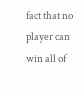fact that no player can win all of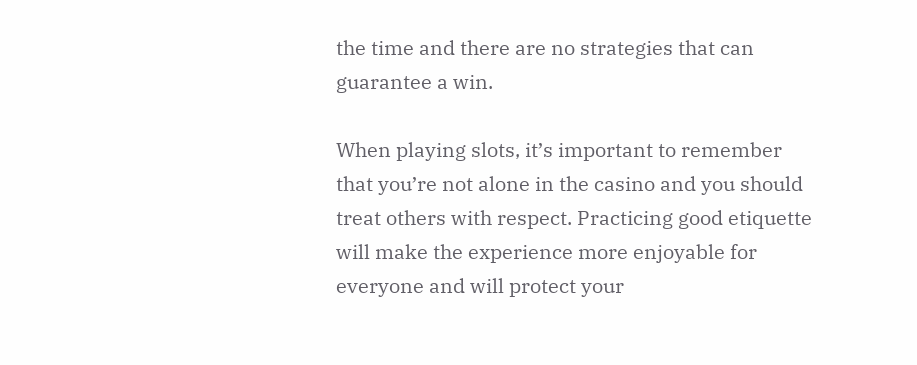the time and there are no strategies that can guarantee a win.

When playing slots, it’s important to remember that you’re not alone in the casino and you should treat others with respect. Practicing good etiquette will make the experience more enjoyable for everyone and will protect your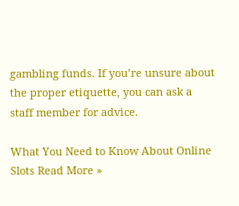gambling funds. If you’re unsure about the proper etiquette, you can ask a staff member for advice.

What You Need to Know About Online Slots Read More »